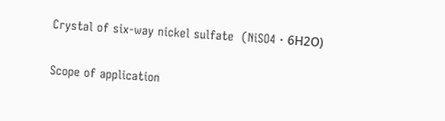Crystal of six-way nickel sulfate  (NiSO4 · 6Н2О)

Scope of application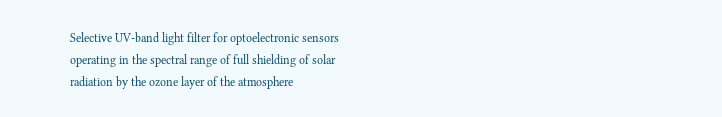Selective UV-band light filter for optoelectronic sensors operating in the spectral range of full shielding of solar radiation by the ozone layer of the atmosphere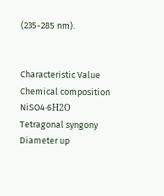(235-285 nm).


Characteristic Value
Chemical composition NiSO4·6Н2О
Tetragonal syngony
Diameter up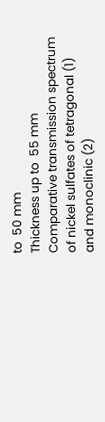to  50 mm
Thickness up to  55 mm
Comparative transmission spectrum of nickel sulfates of tetragonal (1) and monoclinic (2)